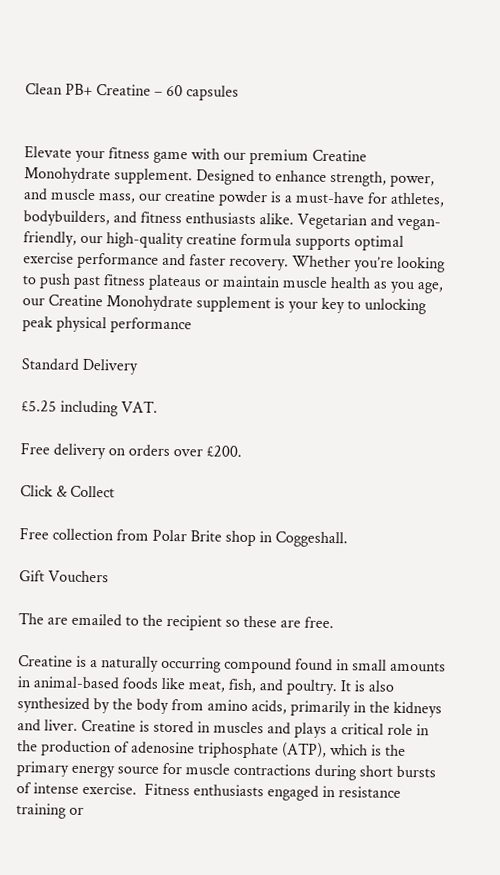Clean PB+ Creatine – 60 capsules


Elevate your fitness game with our premium Creatine Monohydrate supplement. Designed to enhance strength, power, and muscle mass, our creatine powder is a must-have for athletes, bodybuilders, and fitness enthusiasts alike. Vegetarian and vegan-friendly, our high-quality creatine formula supports optimal exercise performance and faster recovery. Whether you’re looking to push past fitness plateaus or maintain muscle health as you age, our Creatine Monohydrate supplement is your key to unlocking peak physical performance

Standard Delivery

£5.25 including VAT.

Free delivery on orders over £200.

Click & Collect

Free collection from Polar Brite shop in Coggeshall.

Gift Vouchers

The are emailed to the recipient so these are free.

Creatine is a naturally occurring compound found in small amounts in animal-based foods like meat, fish, and poultry. It is also synthesized by the body from amino acids, primarily in the kidneys and liver. Creatine is stored in muscles and plays a critical role in the production of adenosine triphosphate (ATP), which is the primary energy source for muscle contractions during short bursts of intense exercise.  Fitness enthusiasts engaged in resistance training or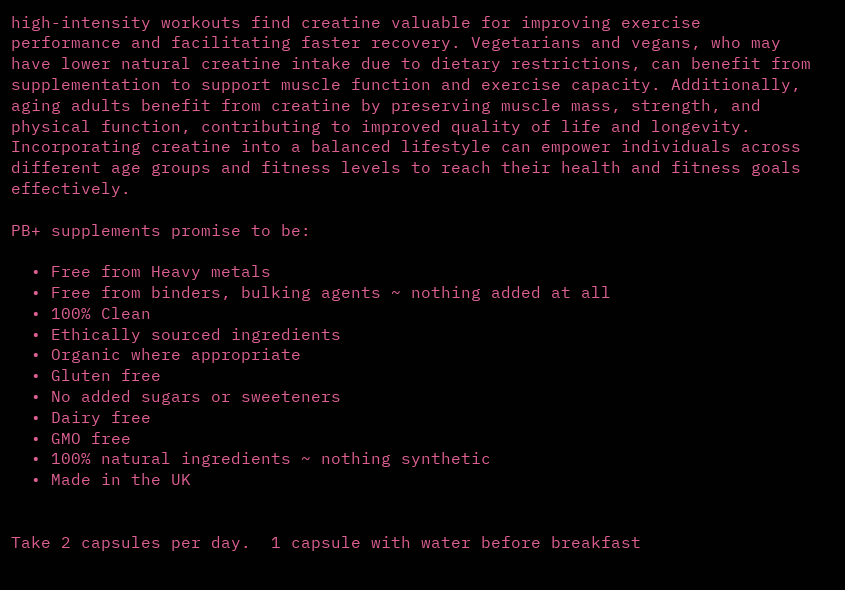high-intensity workouts find creatine valuable for improving exercise performance and facilitating faster recovery. Vegetarians and vegans, who may have lower natural creatine intake due to dietary restrictions, can benefit from supplementation to support muscle function and exercise capacity. Additionally, aging adults benefit from creatine by preserving muscle mass, strength, and physical function, contributing to improved quality of life and longevity. Incorporating creatine into a balanced lifestyle can empower individuals across different age groups and fitness levels to reach their health and fitness goals effectively.

PB+ supplements promise to be:

  • Free from Heavy metals
  • Free from binders, bulking agents ~ nothing added at all
  • 100% Clean
  • Ethically sourced ingredients
  • Organic where appropriate
  • Gluten free
  • No added sugars or sweeteners
  • Dairy free
  • GMO free
  • 100% natural ingredients ~ nothing synthetic
  • Made in the UK


Take 2 capsules per day.  1 capsule with water before breakfast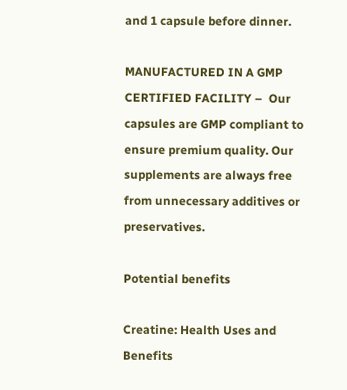and 1 capsule before dinner.

MANUFACTURED IN A GMP CERTIFIED FACILITY –  Our capsules are GMP compliant to ensure premium quality. Our supplements are always free from unnecessary additives or preservatives.

Potential benefits

Creatine: Health Uses and Benefits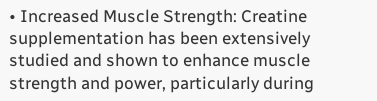• Increased Muscle Strength: Creatine supplementation has been extensively studied and shown to enhance muscle strength and power, particularly during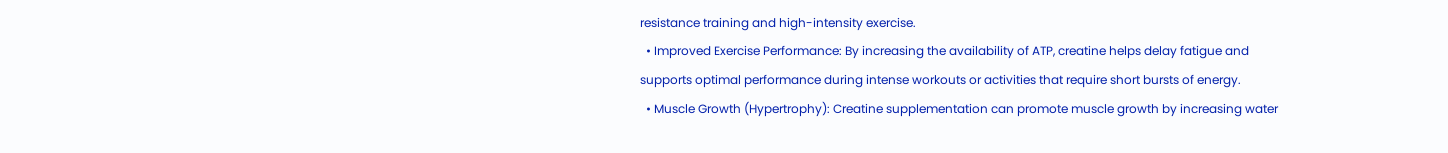resistance training and high-intensity exercise.
  • Improved Exercise Performance: By increasing the availability of ATP, creatine helps delay fatigue and supports optimal performance during intense workouts or activities that require short bursts of energy.
  • Muscle Growth (Hypertrophy): Creatine supplementation can promote muscle growth by increasing water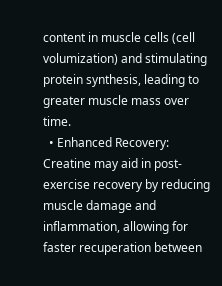content in muscle cells (cell volumization) and stimulating protein synthesis, leading to greater muscle mass over time.
  • Enhanced Recovery: Creatine may aid in post-exercise recovery by reducing muscle damage and inflammation, allowing for faster recuperation between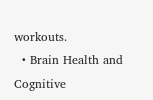workouts.
  • Brain Health and Cognitive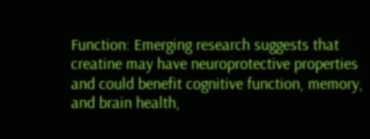Function: Emerging research suggests that creatine may have neuroprotective properties and could benefit cognitive function, memory, and brain health,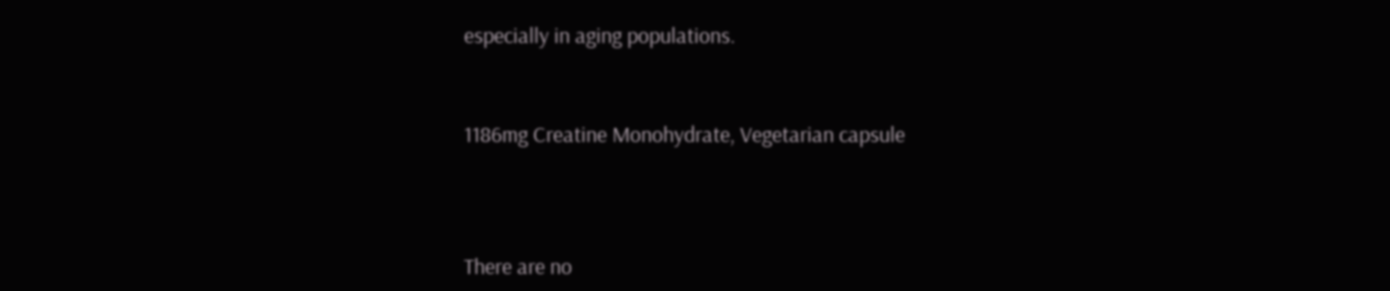especially in aging populations.


1186mg Creatine Monohydrate, Vegetarian capsule



There are no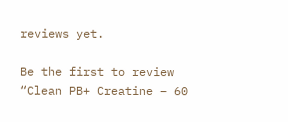reviews yet.

Be the first to review “Clean PB+ Creatine – 60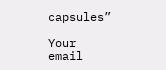capsules”

Your email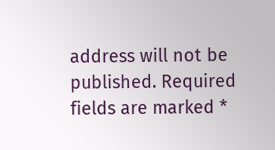address will not be published. Required fields are marked *